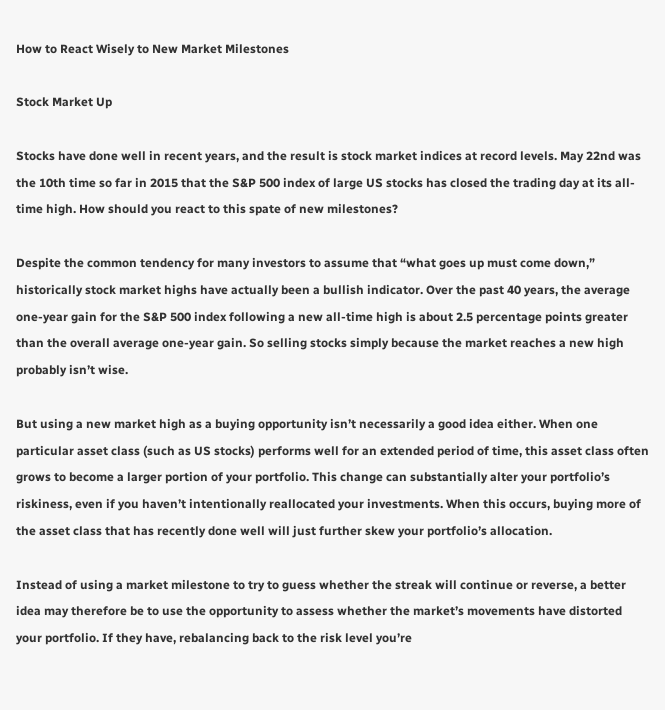How to React Wisely to New Market Milestones

Stock Market Up

Stocks have done well in recent years, and the result is stock market indices at record levels. May 22nd was the 10th time so far in 2015 that the S&P 500 index of large US stocks has closed the trading day at its all-time high. How should you react to this spate of new milestones?

Despite the common tendency for many investors to assume that “what goes up must come down,” historically stock market highs have actually been a bullish indicator. Over the past 40 years, the average one-year gain for the S&P 500 index following a new all-time high is about 2.5 percentage points greater than the overall average one-year gain. So selling stocks simply because the market reaches a new high probably isn’t wise.

But using a new market high as a buying opportunity isn’t necessarily a good idea either. When one particular asset class (such as US stocks) performs well for an extended period of time, this asset class often grows to become a larger portion of your portfolio. This change can substantially alter your portfolio’s riskiness, even if you haven’t intentionally reallocated your investments. When this occurs, buying more of the asset class that has recently done well will just further skew your portfolio’s allocation.

Instead of using a market milestone to try to guess whether the streak will continue or reverse, a better idea may therefore be to use the opportunity to assess whether the market’s movements have distorted your portfolio. If they have, rebalancing back to the risk level you’re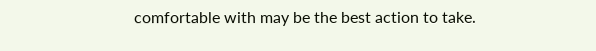comfortable with may be the best action to take.